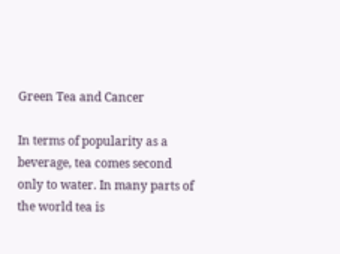Green Tea and Cancer

In terms of popularity as a beverage, tea comes second only to water. In many parts of the world tea is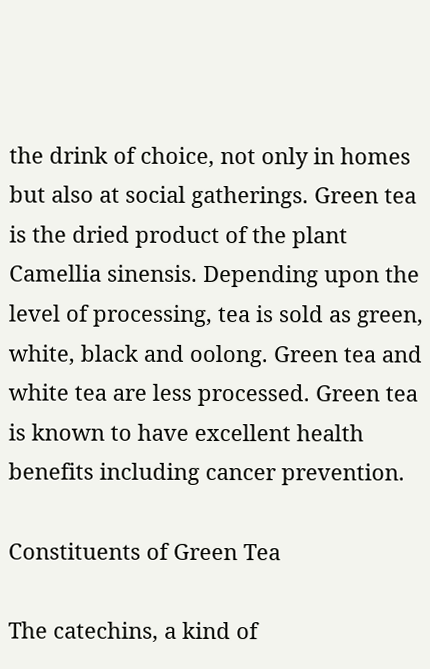the drink of choice, not only in homes but also at social gatherings. Green tea is the dried product of the plant Camellia sinensis. Depending upon the level of processing, tea is sold as green, white, black and oolong. Green tea and white tea are less processed. Green tea is known to have excellent health benefits including cancer prevention.

Constituents of Green Tea

The catechins, a kind of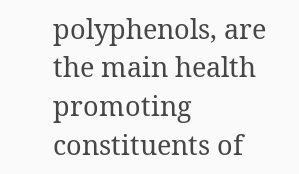polyphenols, are the main health promoting constituents of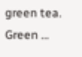green tea. Green …